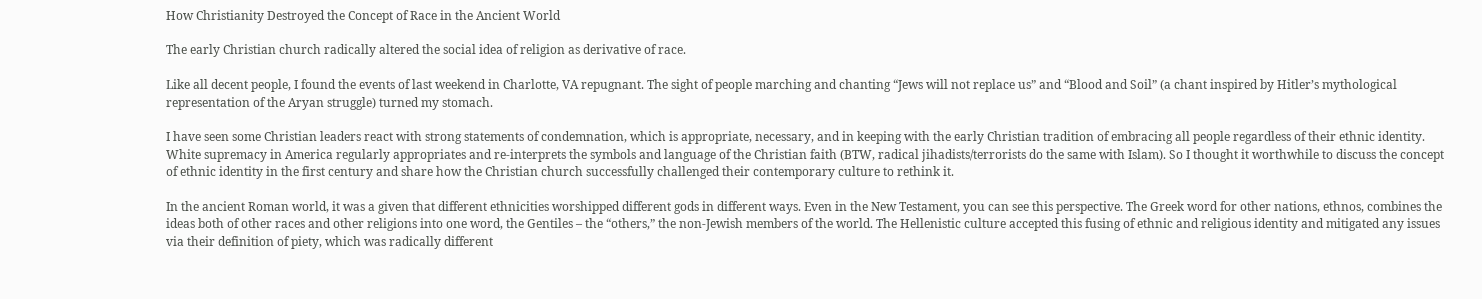How Christianity Destroyed the Concept of Race in the Ancient World

The early Christian church radically altered the social idea of religion as derivative of race.

Like all decent people, I found the events of last weekend in Charlotte, VA repugnant. The sight of people marching and chanting “Jews will not replace us” and “Blood and Soil” (a chant inspired by Hitler’s mythological representation of the Aryan struggle) turned my stomach.

I have seen some Christian leaders react with strong statements of condemnation, which is appropriate, necessary, and in keeping with the early Christian tradition of embracing all people regardless of their ethnic identity. White supremacy in America regularly appropriates and re-interprets the symbols and language of the Christian faith (BTW, radical jihadists/terrorists do the same with Islam). So I thought it worthwhile to discuss the concept of ethnic identity in the first century and share how the Christian church successfully challenged their contemporary culture to rethink it.

In the ancient Roman world, it was a given that different ethnicities worshipped different gods in different ways. Even in the New Testament, you can see this perspective. The Greek word for other nations, ethnos, combines the ideas both of other races and other religions into one word, the Gentiles – the “others,” the non-Jewish members of the world. The Hellenistic culture accepted this fusing of ethnic and religious identity and mitigated any issues via their definition of piety, which was radically different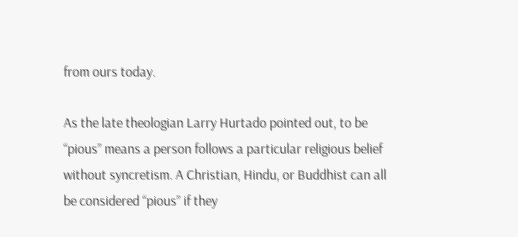from ours today.

As the late theologian Larry Hurtado pointed out, to be “pious” means a person follows a particular religious belief without syncretism. A Christian, Hindu, or Buddhist can all be considered “pious” if they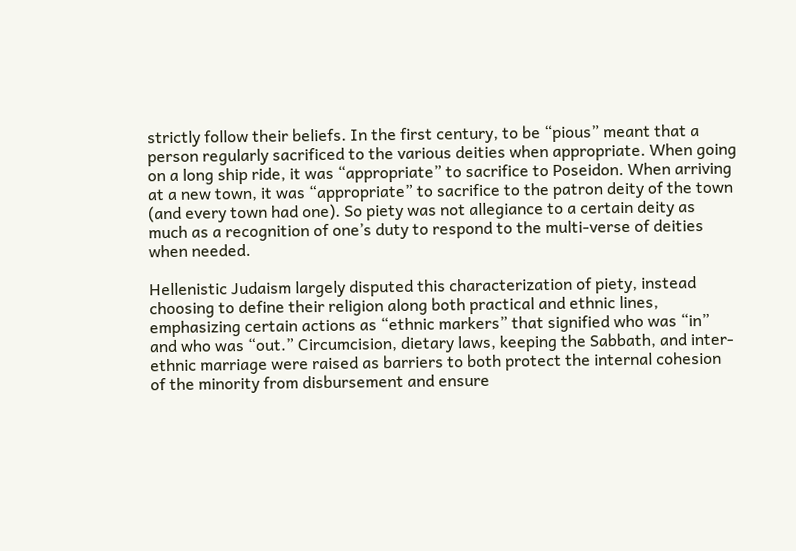strictly follow their beliefs. In the first century, to be “pious” meant that a person regularly sacrificed to the various deities when appropriate. When going on a long ship ride, it was “appropriate” to sacrifice to Poseidon. When arriving at a new town, it was “appropriate” to sacrifice to the patron deity of the town (and every town had one). So piety was not allegiance to a certain deity as much as a recognition of one’s duty to respond to the multi-verse of deities when needed.

Hellenistic Judaism largely disputed this characterization of piety, instead choosing to define their religion along both practical and ethnic lines, emphasizing certain actions as “ethnic markers” that signified who was “in” and who was “out.” Circumcision, dietary laws, keeping the Sabbath, and inter-ethnic marriage were raised as barriers to both protect the internal cohesion of the minority from disbursement and ensure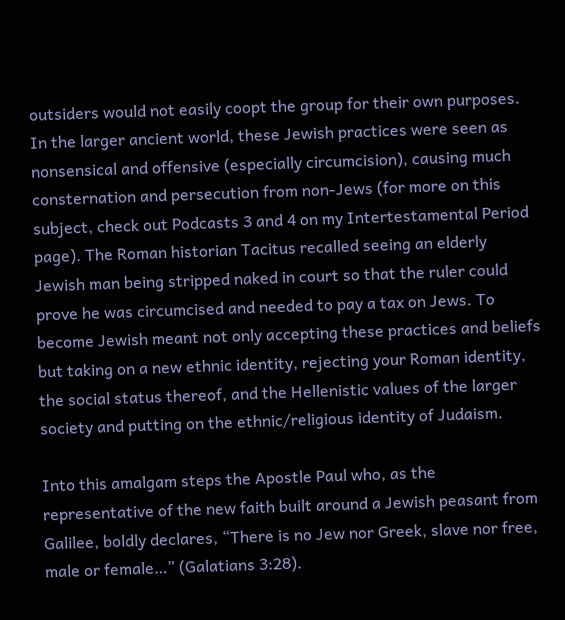outsiders would not easily coopt the group for their own purposes. In the larger ancient world, these Jewish practices were seen as nonsensical and offensive (especially circumcision), causing much consternation and persecution from non-Jews (for more on this subject, check out Podcasts 3 and 4 on my Intertestamental Period page). The Roman historian Tacitus recalled seeing an elderly Jewish man being stripped naked in court so that the ruler could prove he was circumcised and needed to pay a tax on Jews. To become Jewish meant not only accepting these practices and beliefs but taking on a new ethnic identity, rejecting your Roman identity, the social status thereof, and the Hellenistic values of the larger society and putting on the ethnic/religious identity of Judaism.

Into this amalgam steps the Apostle Paul who, as the representative of the new faith built around a Jewish peasant from Galilee, boldly declares, “There is no Jew nor Greek, slave nor free, male or female…” (Galatians 3:28).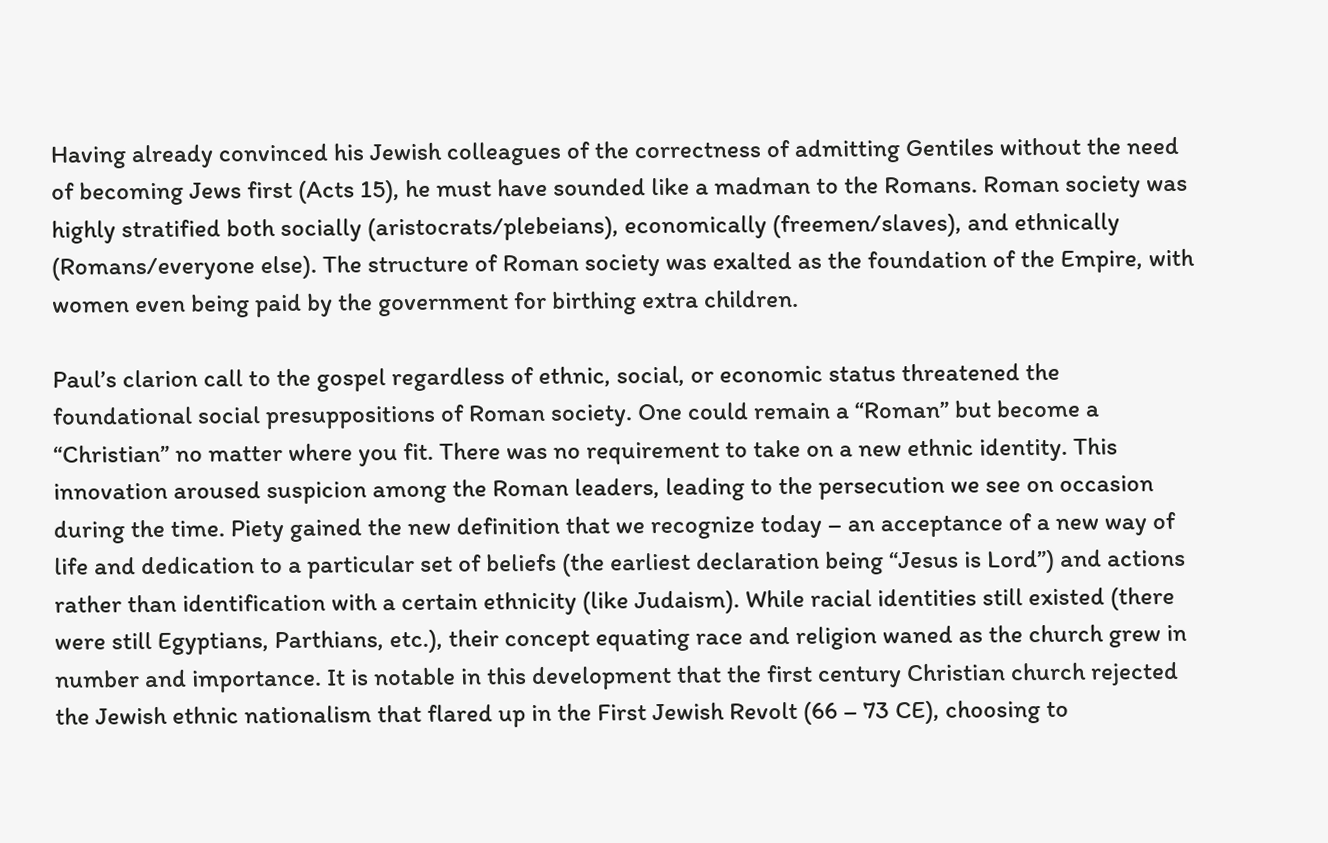Having already convinced his Jewish colleagues of the correctness of admitting Gentiles without the need of becoming Jews first (Acts 15), he must have sounded like a madman to the Romans. Roman society was highly stratified both socially (aristocrats/plebeians), economically (freemen/slaves), and ethnically (Romans/everyone else). The structure of Roman society was exalted as the foundation of the Empire, with women even being paid by the government for birthing extra children.

Paul’s clarion call to the gospel regardless of ethnic, social, or economic status threatened the foundational social presuppositions of Roman society. One could remain a “Roman” but become a “Christian” no matter where you fit. There was no requirement to take on a new ethnic identity. This innovation aroused suspicion among the Roman leaders, leading to the persecution we see on occasion during the time. Piety gained the new definition that we recognize today – an acceptance of a new way of life and dedication to a particular set of beliefs (the earliest declaration being “Jesus is Lord”) and actions rather than identification with a certain ethnicity (like Judaism). While racial identities still existed (there were still Egyptians, Parthians, etc.), their concept equating race and religion waned as the church grew in number and importance. It is notable in this development that the first century Christian church rejected the Jewish ethnic nationalism that flared up in the First Jewish Revolt (66 – 73 CE), choosing to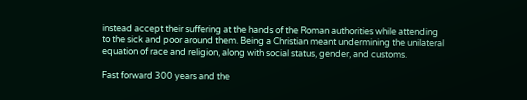instead accept their suffering at the hands of the Roman authorities while attending to the sick and poor around them. Being a Christian meant undermining the unilateral equation of race and religion, along with social status, gender, and customs.

Fast forward 300 years and the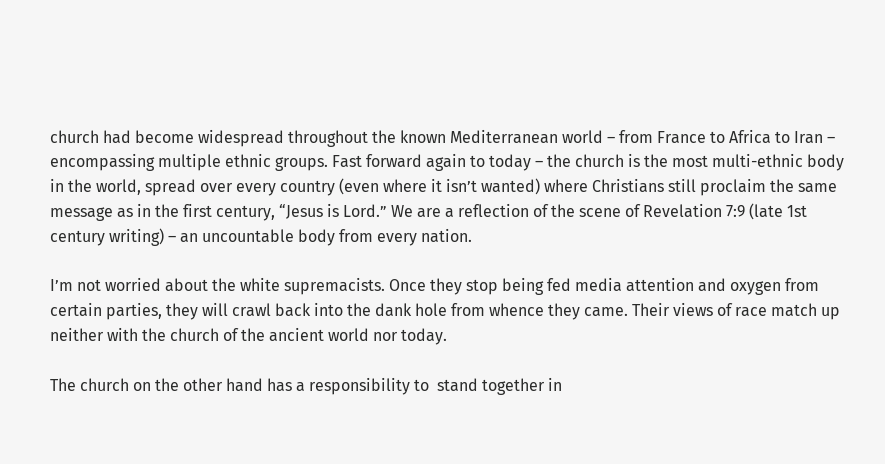church had become widespread throughout the known Mediterranean world – from France to Africa to Iran – encompassing multiple ethnic groups. Fast forward again to today – the church is the most multi-ethnic body in the world, spread over every country (even where it isn’t wanted) where Christians still proclaim the same message as in the first century, “Jesus is Lord.” We are a reflection of the scene of Revelation 7:9 (late 1st century writing) – an uncountable body from every nation.

I’m not worried about the white supremacists. Once they stop being fed media attention and oxygen from certain parties, they will crawl back into the dank hole from whence they came. Their views of race match up neither with the church of the ancient world nor today.

The church on the other hand has a responsibility to  stand together in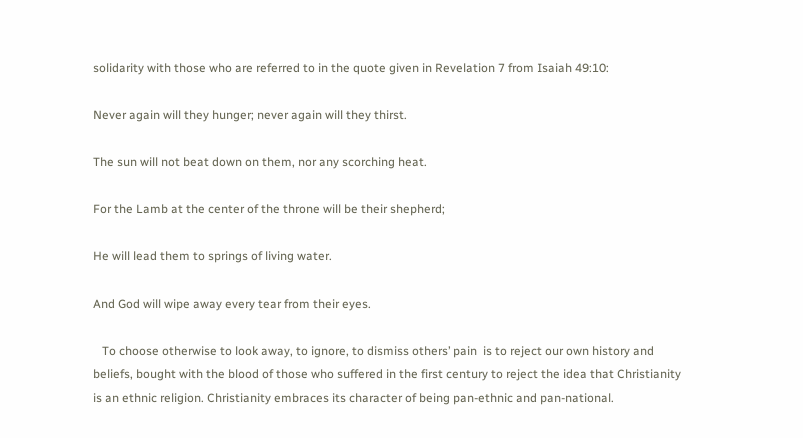solidarity with those who are referred to in the quote given in Revelation 7 from Isaiah 49:10:

Never again will they hunger; never again will they thirst.

The sun will not beat down on them, nor any scorching heat.

For the Lamb at the center of the throne will be their shepherd;

He will lead them to springs of living water.

And God will wipe away every tear from their eyes.

   To choose otherwise to look away, to ignore, to dismiss others’ pain  is to reject our own history and beliefs, bought with the blood of those who suffered in the first century to reject the idea that Christianity is an ethnic religion. Christianity embraces its character of being pan-ethnic and pan-national.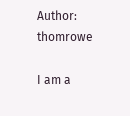Author: thomrowe

I am a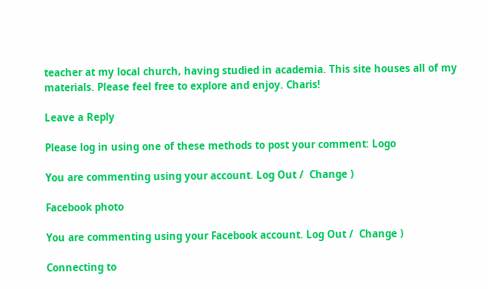teacher at my local church, having studied in academia. This site houses all of my materials. Please feel free to explore and enjoy. Charis!

Leave a Reply

Please log in using one of these methods to post your comment: Logo

You are commenting using your account. Log Out /  Change )

Facebook photo

You are commenting using your Facebook account. Log Out /  Change )

Connecting to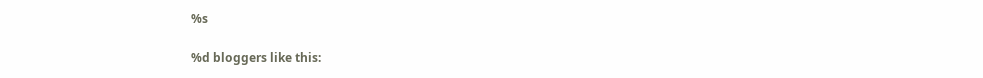%s

%d bloggers like this: